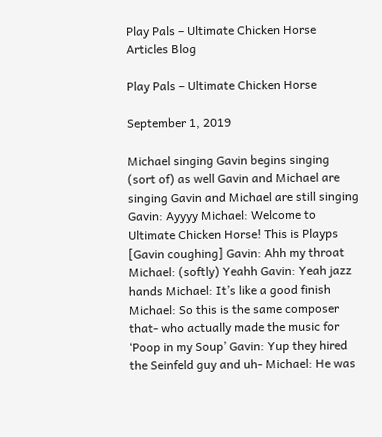Play Pals – Ultimate Chicken Horse
Articles Blog

Play Pals – Ultimate Chicken Horse

September 1, 2019

Michael singing Gavin begins singing (sort of) as well Gavin and Michael are singing Gavin and Michael are still singing Gavin: Ayyyy Michael: Welcome to Ultimate Chicken Horse! This is Playps [Gavin coughing] Gavin: Ahh my throat Michael: (softly) Yeahh Gavin: Yeah jazz hands Michael: It’s like a good finish Michael: So this is the same composer that- who actually made the music for ‘Poop in my Soup’ Gavin: Yup they hired the Seinfeld guy and uh- Michael: He was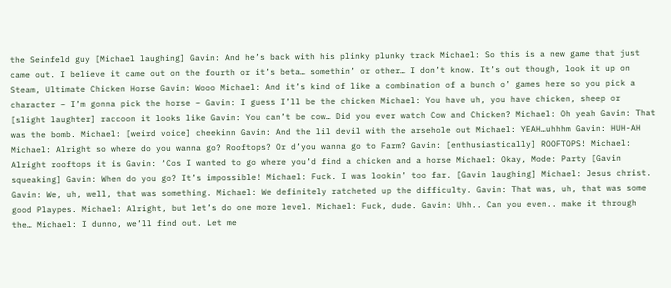the Seinfeld guy [Michael laughing] Gavin: And he’s back with his plinky plunky track Michael: So this is a new game that just came out. I believe it came out on the fourth or it’s beta… somethin’ or other… I don’t know. It’s out though, look it up on Steam, Ultimate Chicken Horse Gavin: Wooo Michael: And it’s kind of like a combination of a bunch o’ games here so you pick a character – I’m gonna pick the horse – Gavin: I guess I’ll be the chicken Michael: You have uh, you have chicken, sheep or [slight laughter] raccoon it looks like Gavin: You can’t be cow… Did you ever watch Cow and Chicken? Michael: Oh yeah Gavin: That was the bomb. Michael: [weird voice] cheekinn Gavin: And the lil devil with the arsehole out Michael: YEAH…uhhhm Gavin: HUH-AH Michael: Alright so where do you wanna go? Rooftops? Or d’you wanna go to Farm? Gavin: [enthusiastically] ROOFTOPS! Michael: Alright rooftops it is Gavin: ‘Cos I wanted to go where you’d find a chicken and a horse Michael: Okay, Mode: Party [Gavin squeaking] Gavin: When do you go? It’s impossible! Michael: Fuck. I was lookin’ too far. [Gavin laughing] Michael: Jesus christ. Gavin: We, uh, well, that was something. Michael: We definitely ratcheted up the difficulty. Gavin: That was, uh, that was some good Playpes. Michael: Alright, but let’s do one more level. Michael: Fuck, dude. Gavin: Uhh.. Can you even.. make it through the… Michael: I dunno, we’ll find out. Let me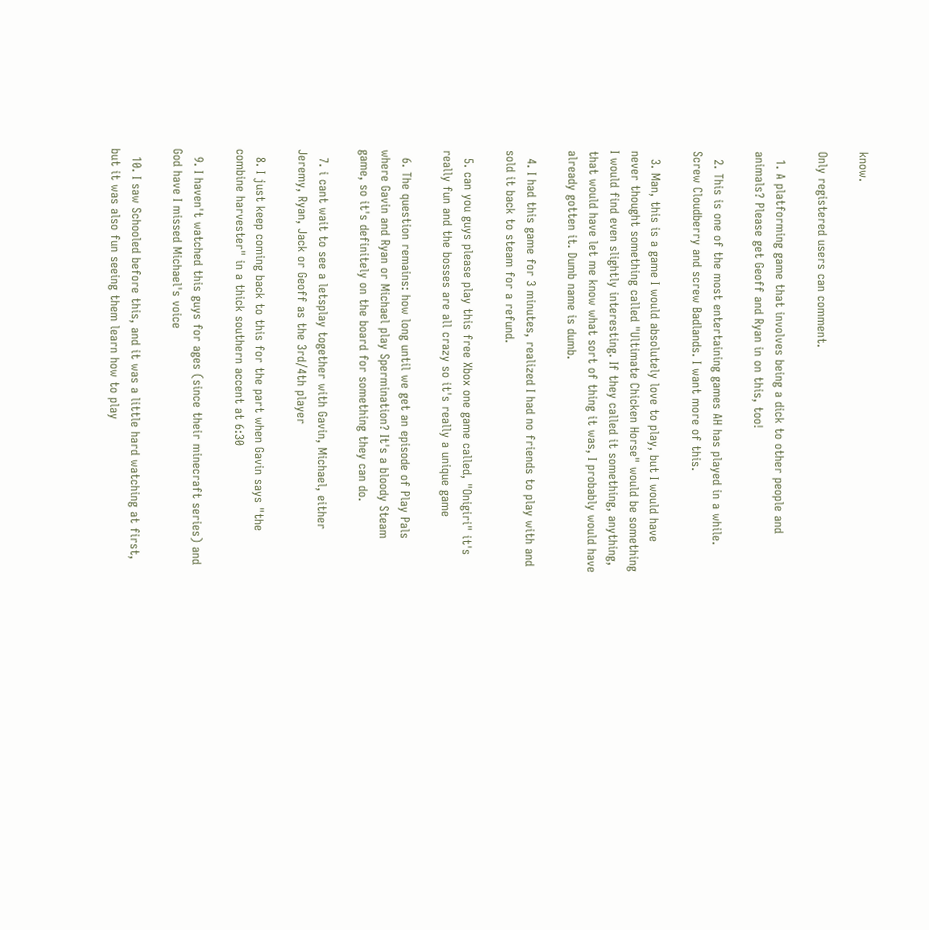know.

Only registered users can comment.

  1. A platforming game that involves being a dick to other people and animals? Please get Geoff and Ryan in on this, too!

  2. This is one of the most entertaining games AH has played in a while. Screw Cloudberry and screw Badlands. I want more of this.

  3. Man, this is a game I would absolutely love to play, but I would have never thought something called "Ultimate Chicken Horse" would be something I would find even slightly interesting. If they called it something, anything, that would have let me know what sort of thing it was, I probably would have already gotten it. Dumb name is dumb.

  4. I had this game for 3 minutes, realized I had no friends to play with and sold it back to steam for a refund.

  5. can you guys please play this free Xbox one game called, "Onigiri" it's really fun and the bosses are all crazy so it's really a unique game

  6. The question remains: how long until we get an episode of Play Pals where Gavin and Ryan or Michael play Spermination? It's a bloody Steam game, so it's definitely on the board for something they can do.

  7. i cant wait to see a letsplay together with Gavin, Michael, either Jeremy, Ryan, Jack or Geoff as the 3rd/4th player

  8. I just keep coming back to this for the part when Gavin says "the combine harvester" in a thick southern accent at 6:30

  9. I haven't watched this guys for ages (since their minecraft series) and God have I missed Michael's voice

  10. I saw Schooled before this, and it was a little hard watching at first, but it was also fun seeing them learn how to play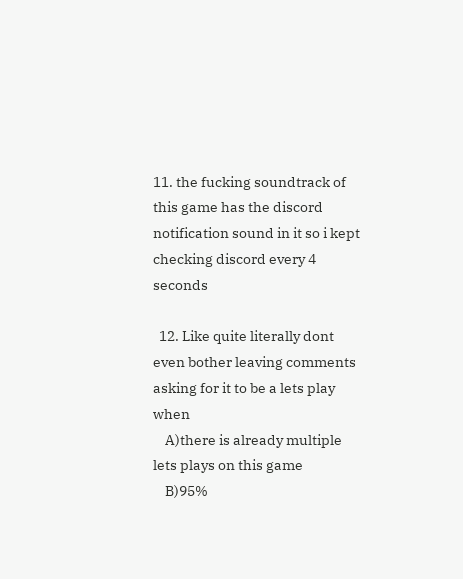11. the fucking soundtrack of this game has the discord notification sound in it so i kept checking discord every 4 seconds

  12. Like quite literally dont even bother leaving comments asking for it to be a lets play when
    A)there is already multiple lets plays on this game
    B)95%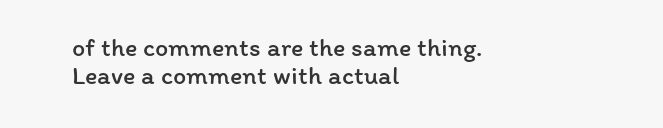of the comments are the same thing. Leave a comment with actual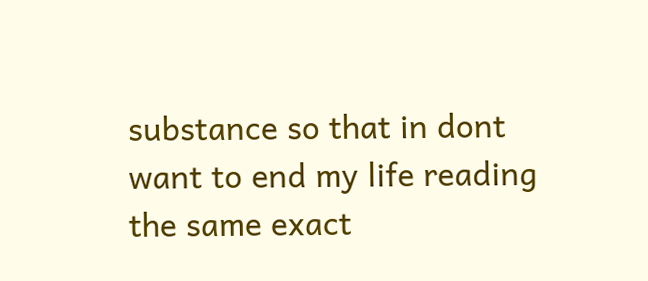substance so that in dont want to end my life reading the same exact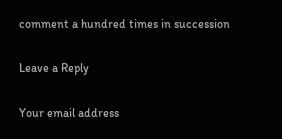comment a hundred times in succession

Leave a Reply

Your email address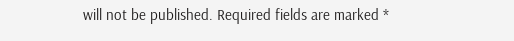will not be published. Required fields are marked *